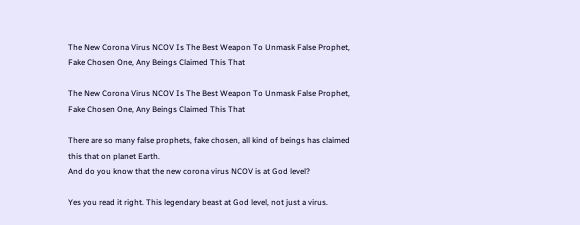The New Corona Virus NCOV Is The Best Weapon To Unmask False Prophet, Fake Chosen One, Any Beings Claimed This That

The New Corona Virus NCOV Is The Best Weapon To Unmask False Prophet, Fake Chosen One, Any Beings Claimed This That

There are so many false prophets, fake chosen, all kind of beings has claimed this that on planet Earth.
And do you know that the new corona virus NCOV is at God level?

Yes you read it right. This legendary beast at God level, not just a virus.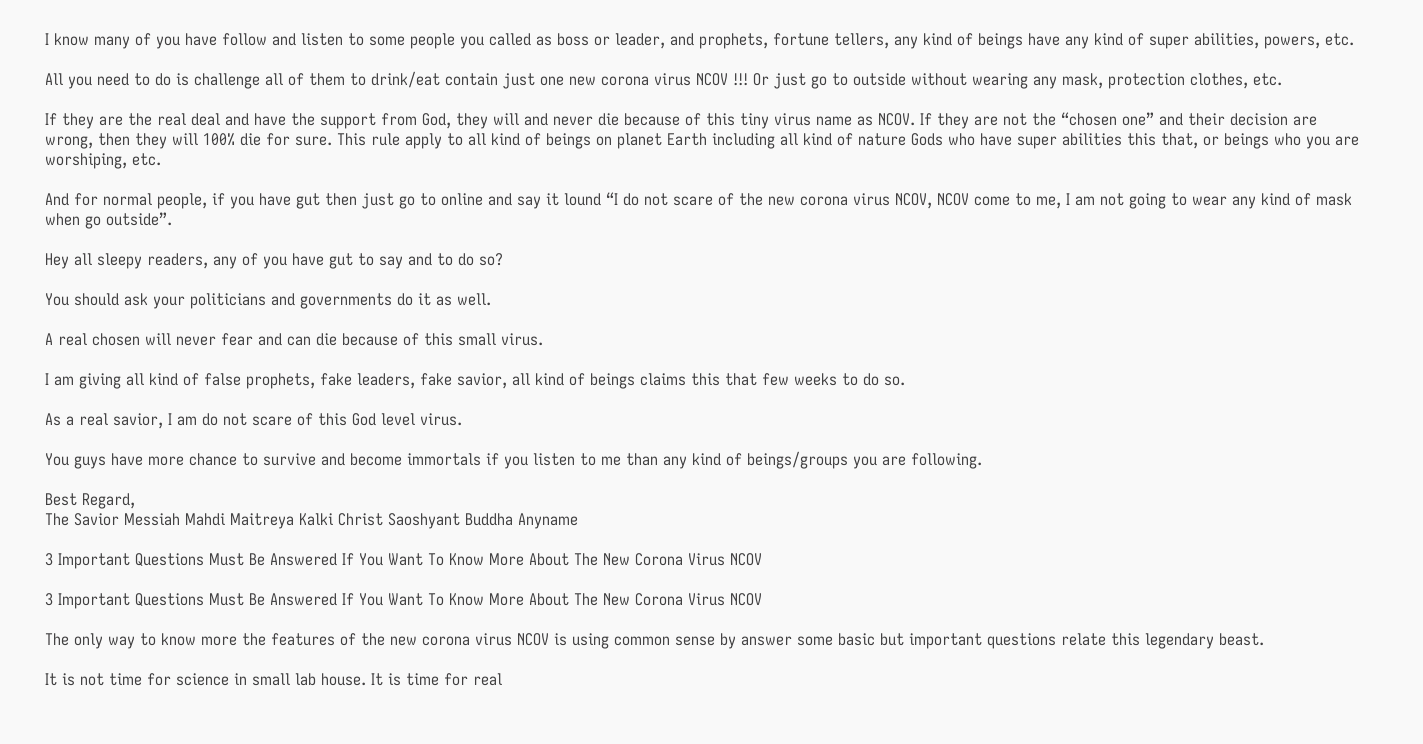I know many of you have follow and listen to some people you called as boss or leader, and prophets, fortune tellers, any kind of beings have any kind of super abilities, powers, etc.

All you need to do is challenge all of them to drink/eat contain just one new corona virus NCOV !!! Or just go to outside without wearing any mask, protection clothes, etc.

If they are the real deal and have the support from God, they will and never die because of this tiny virus name as NCOV. If they are not the “chosen one” and their decision are wrong, then they will 100% die for sure. This rule apply to all kind of beings on planet Earth including all kind of nature Gods who have super abilities this that, or beings who you are worshiping, etc.

And for normal people, if you have gut then just go to online and say it lound “I do not scare of the new corona virus NCOV, NCOV come to me, I am not going to wear any kind of mask when go outside”.

Hey all sleepy readers, any of you have gut to say and to do so?

You should ask your politicians and governments do it as well.

A real chosen will never fear and can die because of this small virus.

I am giving all kind of false prophets, fake leaders, fake savior, all kind of beings claims this that few weeks to do so.

As a real savior, I am do not scare of this God level virus.

You guys have more chance to survive and become immortals if you listen to me than any kind of beings/groups you are following.

Best Regard,
The Savior Messiah Mahdi Maitreya Kalki Christ Saoshyant Buddha Anyname

3 Important Questions Must Be Answered If You Want To Know More About The New Corona Virus NCOV

3 Important Questions Must Be Answered If You Want To Know More About The New Corona Virus NCOV

The only way to know more the features of the new corona virus NCOV is using common sense by answer some basic but important questions relate this legendary beast.

It is not time for science in small lab house. It is time for real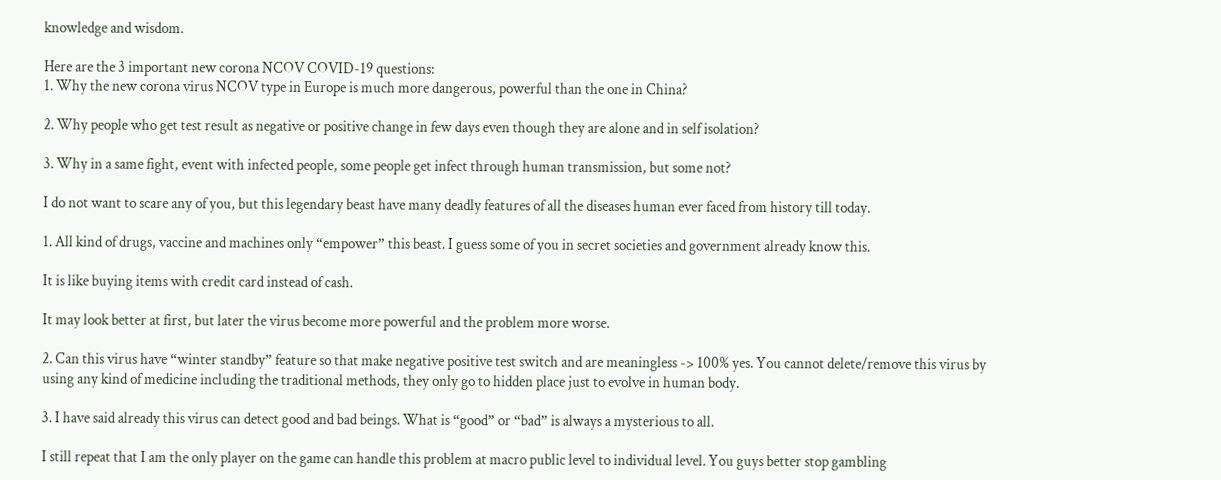knowledge and wisdom.

Here are the 3 important new corona NCOV COVID-19 questions:
1. Why the new corona virus NCOV type in Europe is much more dangerous, powerful than the one in China?

2. Why people who get test result as negative or positive change in few days even though they are alone and in self isolation?

3. Why in a same fight, event with infected people, some people get infect through human transmission, but some not?

I do not want to scare any of you, but this legendary beast have many deadly features of all the diseases human ever faced from history till today.

1. All kind of drugs, vaccine and machines only “empower” this beast. I guess some of you in secret societies and government already know this.

It is like buying items with credit card instead of cash.

It may look better at first, but later the virus become more powerful and the problem more worse.

2. Can this virus have “winter standby” feature so that make negative positive test switch and are meaningless -> 100% yes. You cannot delete/remove this virus by using any kind of medicine including the traditional methods, they only go to hidden place just to evolve in human body.

3. I have said already this virus can detect good and bad beings. What is “good” or “bad” is always a mysterious to all.

I still repeat that I am the only player on the game can handle this problem at macro public level to individual level. You guys better stop gambling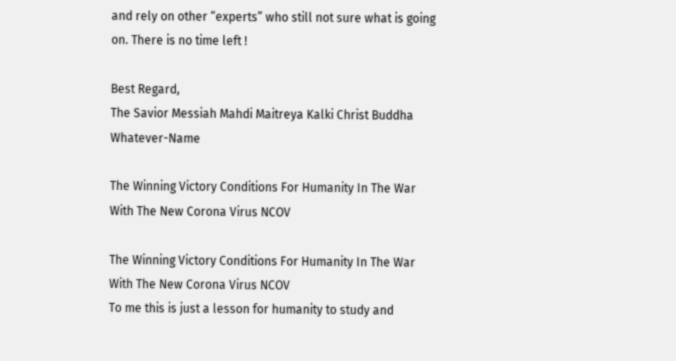and rely on other “experts” who still not sure what is going on. There is no time left !

Best Regard,
The Savior Messiah Mahdi Maitreya Kalki Christ Buddha Whatever-Name

The Winning Victory Conditions For Humanity In The War With The New Corona Virus NCOV

The Winning Victory Conditions For Humanity In The War With The New Corona Virus NCOV
To me this is just a lesson for humanity to study and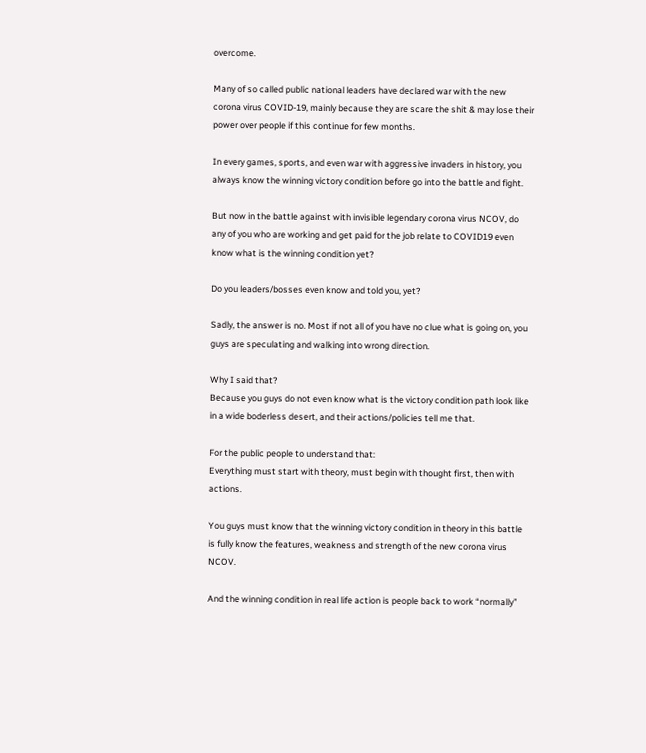overcome.

Many of so called public national leaders have declared war with the new corona virus COVID-19, mainly because they are scare the shit & may lose their power over people if this continue for few months.

In every games, sports, and even war with aggressive invaders in history, you always know the winning victory condition before go into the battle and fight.

But now in the battle against with invisible legendary corona virus NCOV, do any of you who are working and get paid for the job relate to COVID19 even know what is the winning condition yet?

Do you leaders/bosses even know and told you, yet?

Sadly, the answer is no. Most if not all of you have no clue what is going on, you guys are speculating and walking into wrong direction.

Why I said that?
Because you guys do not even know what is the victory condition path look like in a wide boderless desert, and their actions/policies tell me that.

For the public people to understand that:
Everything must start with theory, must begin with thought first, then with actions.

You guys must know that the winning victory condition in theory in this battle is fully know the features, weakness and strength of the new corona virus NCOV.

And the winning condition in real life action is people back to work “normally”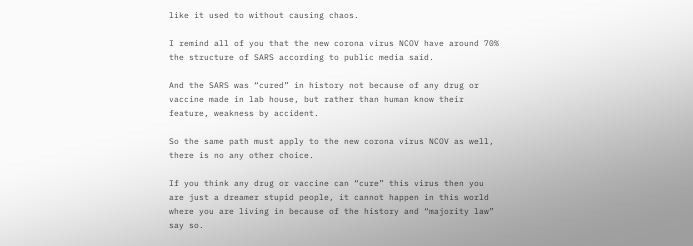like it used to without causing chaos.

I remind all of you that the new corona virus NCOV have around 70% the structure of SARS according to public media said.

And the SARS was “cured” in history not because of any drug or vaccine made in lab house, but rather than human know their feature, weakness by accident.

So the same path must apply to the new corona virus NCOV as well, there is no any other choice.

If you think any drug or vaccine can “cure” this virus then you are just a dreamer stupid people, it cannot happen in this world where you are living in because of the history and “majority law” say so.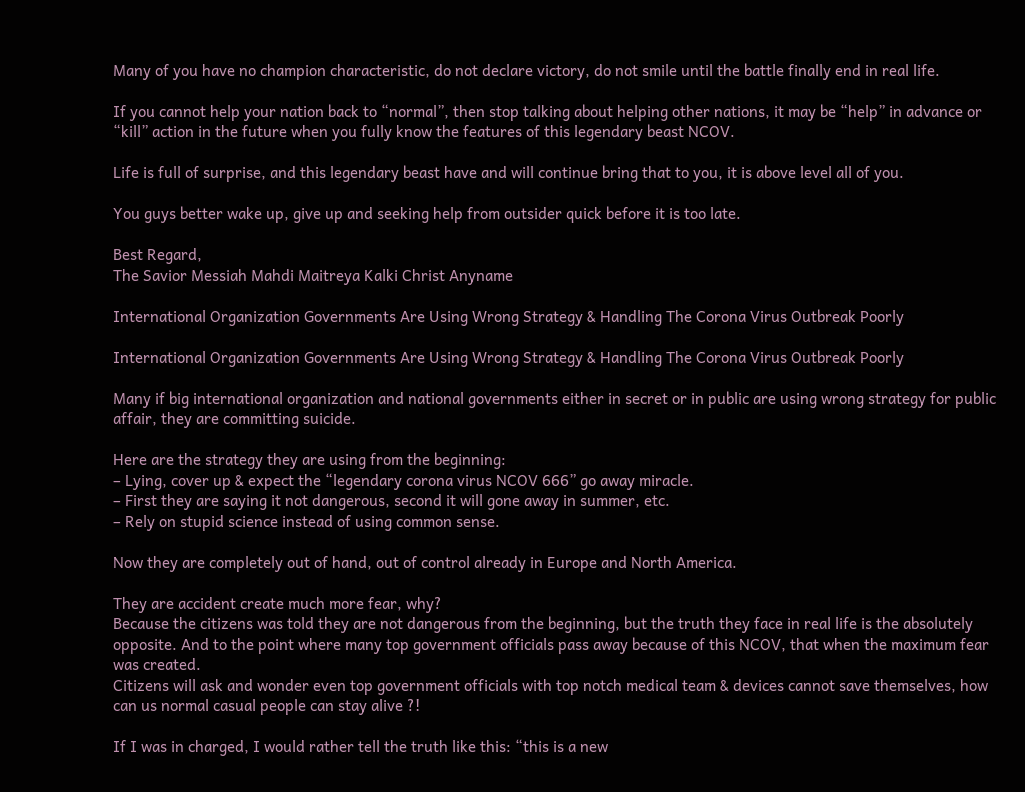Many of you have no champion characteristic, do not declare victory, do not smile until the battle finally end in real life.

If you cannot help your nation back to “normal”, then stop talking about helping other nations, it may be “help” in advance or “kill” action in the future when you fully know the features of this legendary beast NCOV.

Life is full of surprise, and this legendary beast have and will continue bring that to you, it is above level all of you.

You guys better wake up, give up and seeking help from outsider quick before it is too late.

Best Regard,
The Savior Messiah Mahdi Maitreya Kalki Christ Anyname

International Organization Governments Are Using Wrong Strategy & Handling The Corona Virus Outbreak Poorly

International Organization Governments Are Using Wrong Strategy & Handling The Corona Virus Outbreak Poorly

Many if big international organization and national governments either in secret or in public are using wrong strategy for public affair, they are committing suicide.

Here are the strategy they are using from the beginning:
– Lying, cover up & expect the “legendary corona virus NCOV 666” go away miracle.
– First they are saying it not dangerous, second it will gone away in summer, etc.
– Rely on stupid science instead of using common sense.

Now they are completely out of hand, out of control already in Europe and North America.

They are accident create much more fear, why?
Because the citizens was told they are not dangerous from the beginning, but the truth they face in real life is the absolutely opposite. And to the point where many top government officials pass away because of this NCOV, that when the maximum fear was created.
Citizens will ask and wonder even top government officials with top notch medical team & devices cannot save themselves, how can us normal casual people can stay alive ?!

If I was in charged, I would rather tell the truth like this: “this is a new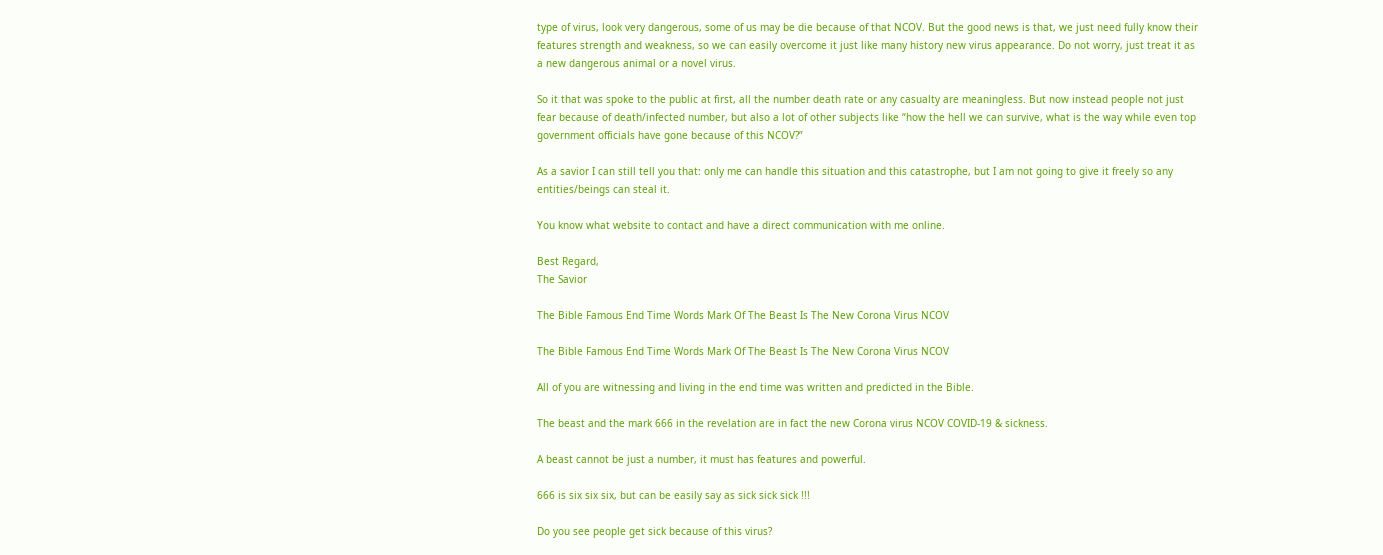type of virus, look very dangerous, some of us may be die because of that NCOV. But the good news is that, we just need fully know their features strength and weakness, so we can easily overcome it just like many history new virus appearance. Do not worry, just treat it as a new dangerous animal or a novel virus.

So it that was spoke to the public at first, all the number death rate or any casualty are meaningless. But now instead people not just fear because of death/infected number, but also a lot of other subjects like “how the hell we can survive, what is the way while even top government officials have gone because of this NCOV?”

As a savior I can still tell you that: only me can handle this situation and this catastrophe, but I am not going to give it freely so any entities/beings can steal it.

You know what website to contact and have a direct communication with me online.

Best Regard,
The Savior

The Bible Famous End Time Words Mark Of The Beast Is The New Corona Virus NCOV

The Bible Famous End Time Words Mark Of The Beast Is The New Corona Virus NCOV

All of you are witnessing and living in the end time was written and predicted in the Bible.

The beast and the mark 666 in the revelation are in fact the new Corona virus NCOV COVID-19 & sickness.

A beast cannot be just a number, it must has features and powerful.

666 is six six six, but can be easily say as sick sick sick !!!

Do you see people get sick because of this virus?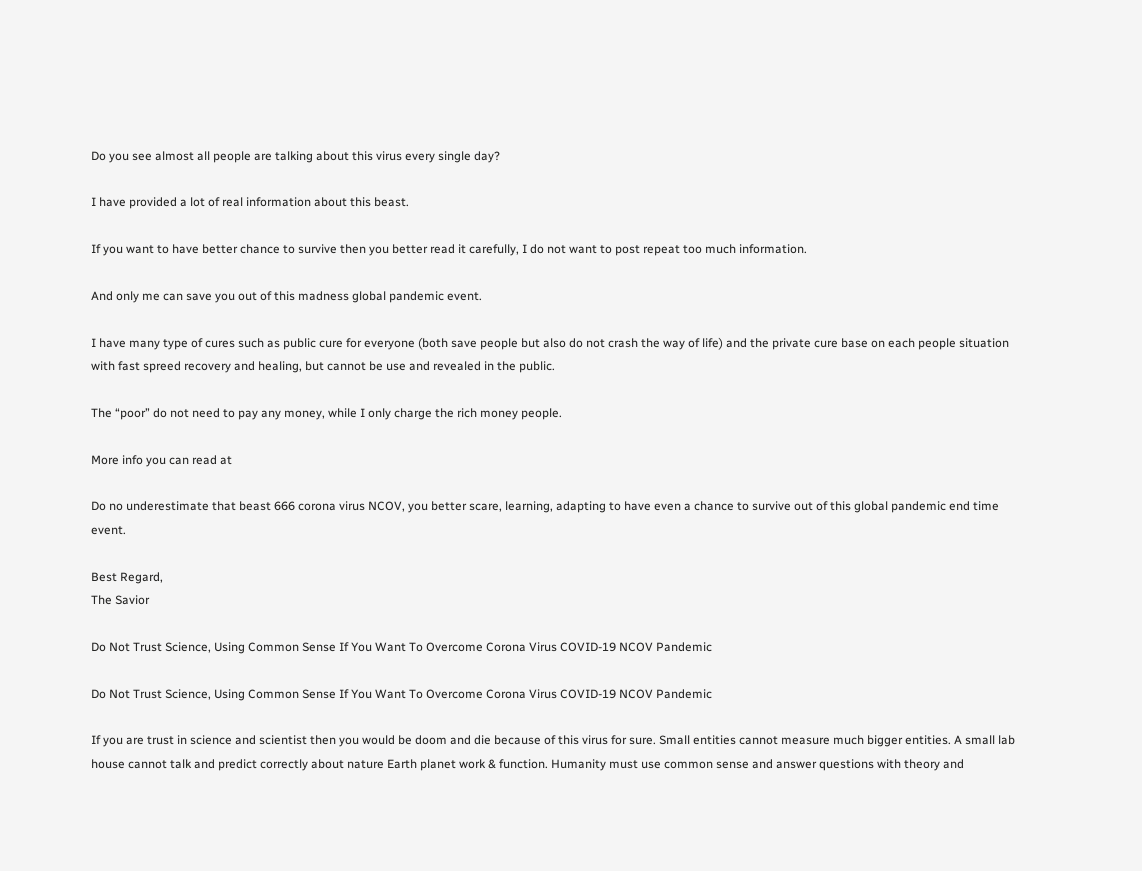Do you see almost all people are talking about this virus every single day?

I have provided a lot of real information about this beast.

If you want to have better chance to survive then you better read it carefully, I do not want to post repeat too much information.

And only me can save you out of this madness global pandemic event.

I have many type of cures such as public cure for everyone (both save people but also do not crash the way of life) and the private cure base on each people situation with fast spreed recovery and healing, but cannot be use and revealed in the public.

The “poor” do not need to pay any money, while I only charge the rich money people.

More info you can read at

Do no underestimate that beast 666 corona virus NCOV, you better scare, learning, adapting to have even a chance to survive out of this global pandemic end time event.

Best Regard,
The Savior

Do Not Trust Science, Using Common Sense If You Want To Overcome Corona Virus COVID-19 NCOV Pandemic

Do Not Trust Science, Using Common Sense If You Want To Overcome Corona Virus COVID-19 NCOV Pandemic

If you are trust in science and scientist then you would be doom and die because of this virus for sure. Small entities cannot measure much bigger entities. A small lab house cannot talk and predict correctly about nature Earth planet work & function. Humanity must use common sense and answer questions with theory and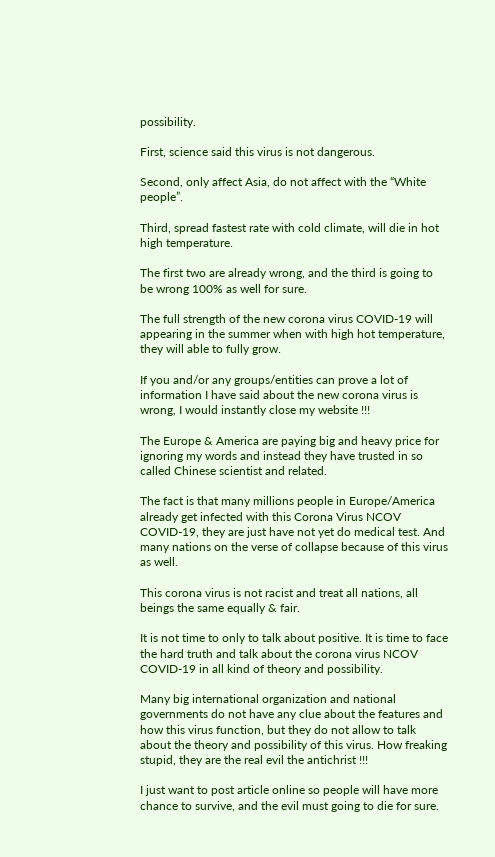possibility.

First, science said this virus is not dangerous.

Second, only affect Asia, do not affect with the “White people”.

Third, spread fastest rate with cold climate, will die in hot high temperature.

The first two are already wrong, and the third is going to be wrong 100% as well for sure.

The full strength of the new corona virus COVID-19 will appearing in the summer when with high hot temperature, they will able to fully grow.

If you and/or any groups/entities can prove a lot of information I have said about the new corona virus is wrong, I would instantly close my website !!!

The Europe & America are paying big and heavy price for ignoring my words and instead they have trusted in so called Chinese scientist and related.

The fact is that many millions people in Europe/America already get infected with this Corona Virus NCOV COVID-19, they are just have not yet do medical test. And many nations on the verse of collapse because of this virus as well.

This corona virus is not racist and treat all nations, all beings the same equally & fair.

It is not time to only to talk about positive. It is time to face the hard truth and talk about the corona virus NCOV COVID-19 in all kind of theory and possibility.

Many big international organization and national governments do not have any clue about the features and how this virus function, but they do not allow to talk about the theory and possibility of this virus. How freaking stupid, they are the real evil the antichrist !!!

I just want to post article online so people will have more chance to survive, and the evil must going to die for sure.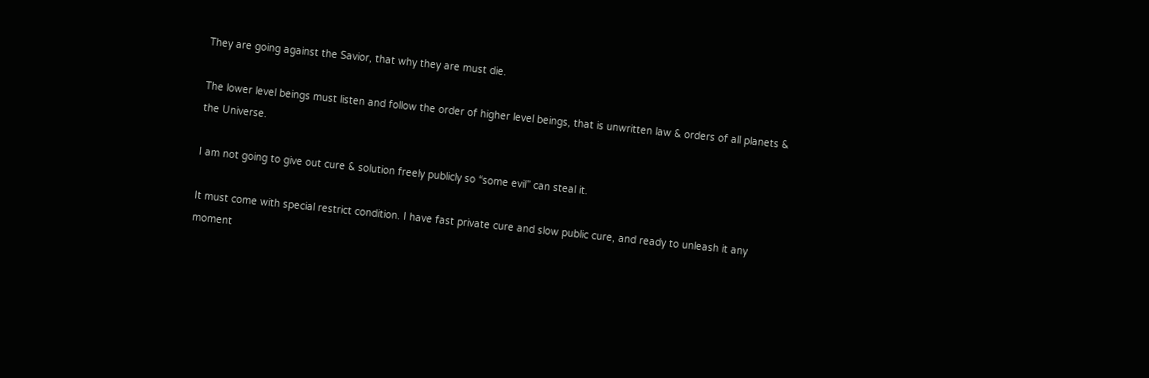They are going against the Savior, that why they are must die.

The lower level beings must listen and follow the order of higher level beings, that is unwritten law & orders of all planets & the Universe.

I am not going to give out cure & solution freely publicly so “some evil” can steal it.

It must come with special restrict condition. I have fast private cure and slow public cure, and ready to unleash it any moment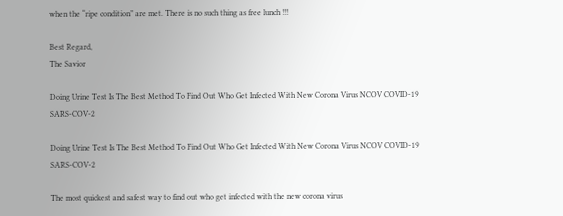when the “ripe condition” are met. There is no such thing as free lunch !!!

Best Regard,
The Savior

Doing Urine Test Is The Best Method To Find Out Who Get Infected With New Corona Virus NCOV COVID-19 SARS-COV-2

Doing Urine Test Is The Best Method To Find Out Who Get Infected With New Corona Virus NCOV COVID-19 SARS-COV-2

The most quickest and safest way to find out who get infected with the new corona virus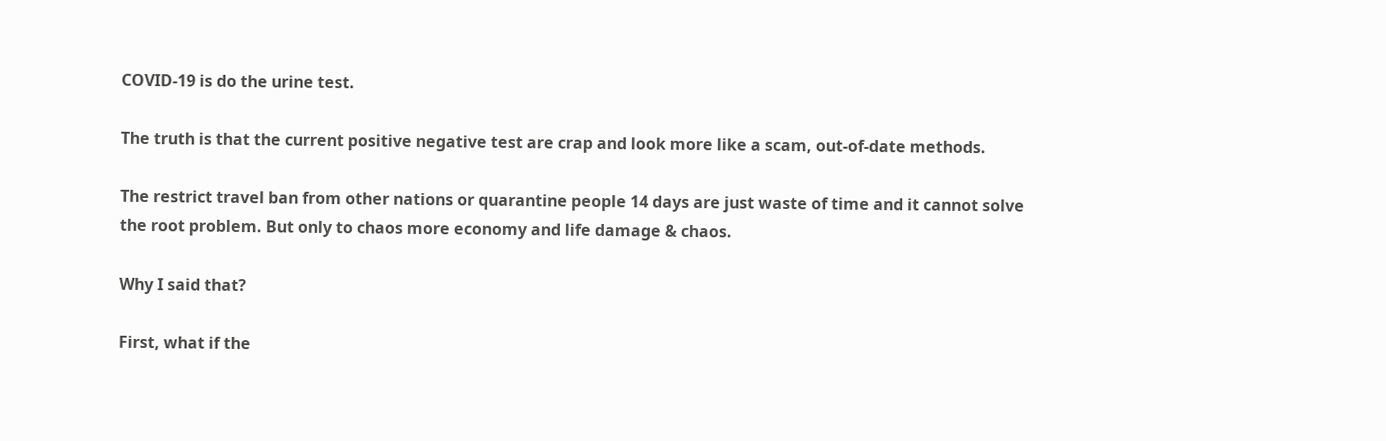COVID-19 is do the urine test.

The truth is that the current positive negative test are crap and look more like a scam, out-of-date methods.

The restrict travel ban from other nations or quarantine people 14 days are just waste of time and it cannot solve the root problem. But only to chaos more economy and life damage & chaos.

Why I said that?

First, what if the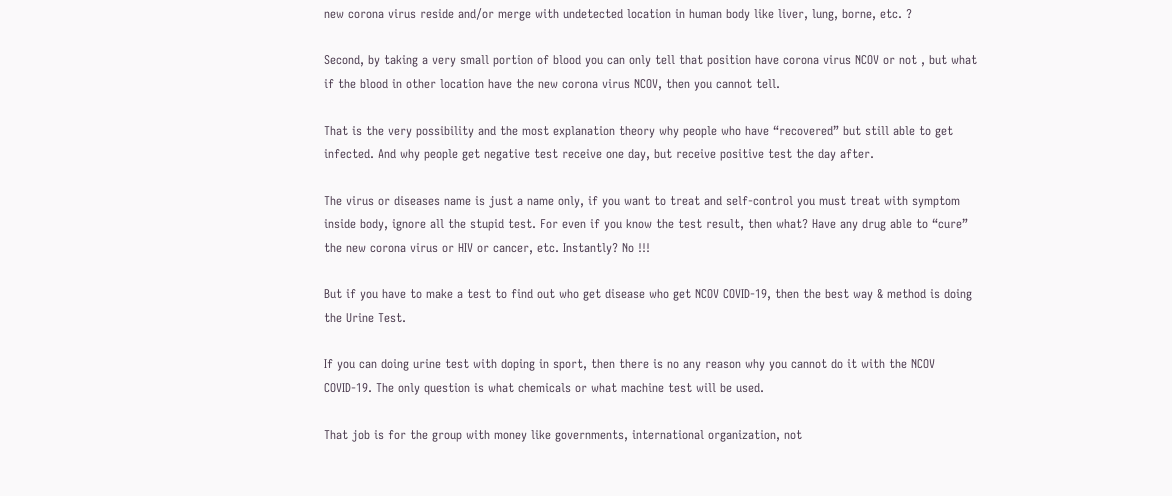new corona virus reside and/or merge with undetected location in human body like liver, lung, borne, etc. ?

Second, by taking a very small portion of blood you can only tell that position have corona virus NCOV or not , but what if the blood in other location have the new corona virus NCOV, then you cannot tell.

That is the very possibility and the most explanation theory why people who have “recovered” but still able to get infected. And why people get negative test receive one day, but receive positive test the day after.

The virus or diseases name is just a name only, if you want to treat and self-control you must treat with symptom inside body, ignore all the stupid test. For even if you know the test result, then what? Have any drug able to “cure” the new corona virus or HIV or cancer, etc. Instantly? No !!!

But if you have to make a test to find out who get disease who get NCOV COVID-19, then the best way & method is doing the Urine Test.

If you can doing urine test with doping in sport, then there is no any reason why you cannot do it with the NCOV COVID-19. The only question is what chemicals or what machine test will be used.

That job is for the group with money like governments, international organization, not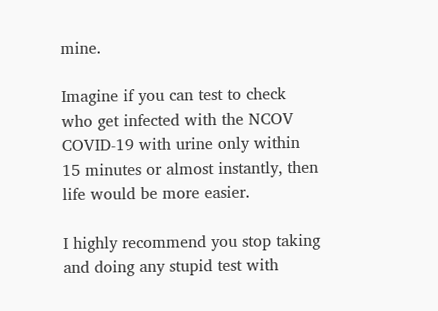mine.

Imagine if you can test to check who get infected with the NCOV COVID-19 with urine only within 15 minutes or almost instantly, then life would be more easier.

I highly recommend you stop taking and doing any stupid test with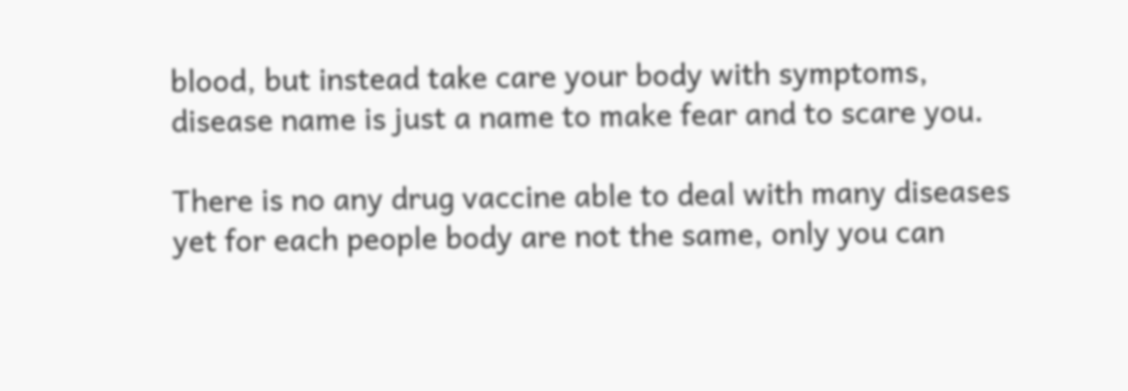blood, but instead take care your body with symptoms, disease name is just a name to make fear and to scare you.

There is no any drug vaccine able to deal with many diseases yet for each people body are not the same, only you can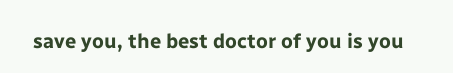save you, the best doctor of you is you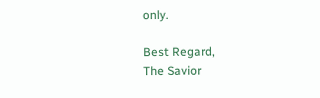only.

Best Regard,
The Savior